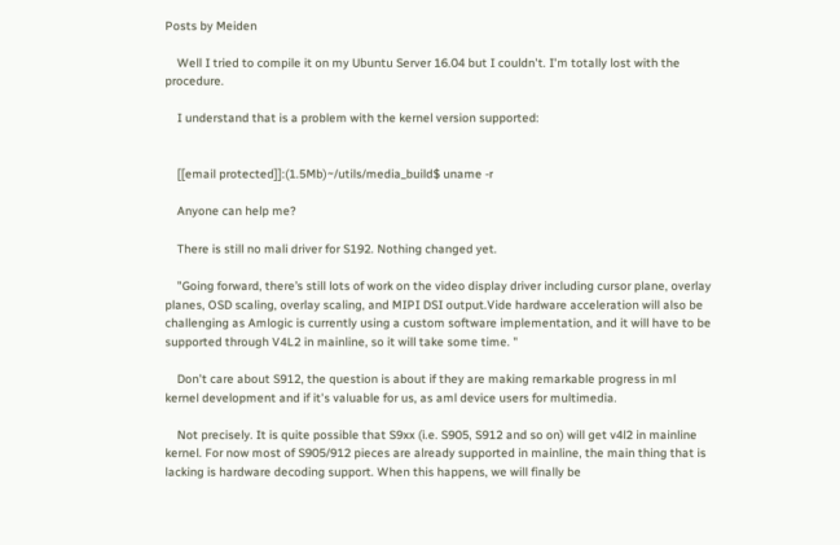Posts by Meiden

    Well I tried to compile it on my Ubuntu Server 16.04 but I couldn't. I'm totally lost with the procedure.

    I understand that is a problem with the kernel version supported:


    [[email protected]]:(1.5Mb)~/utils/media_build$ uname -r

    Anyone can help me?

    There is still no mali driver for S192. Nothing changed yet.

    "Going forward, there’s still lots of work on the video display driver including cursor plane, overlay planes, OSD scaling, overlay scaling, and MIPI DSI output.Vide hardware acceleration will also be challenging as Amlogic is currently using a custom software implementation, and it will have to be supported through V4L2 in mainline, so it will take some time. "

    Don't care about S912, the question is about if they are making remarkable progress in ml kernel development and if it's valuable for us, as aml device users for multimedia.

    Not precisely. It is quite possible that S9xx (i.e. S905, S912 and so on) will get v4l2 in mainline kernel. For now most of S905/912 pieces are already supported in mainline, the main thing that is lacking is hardware decoding support. When this happens, we will finally be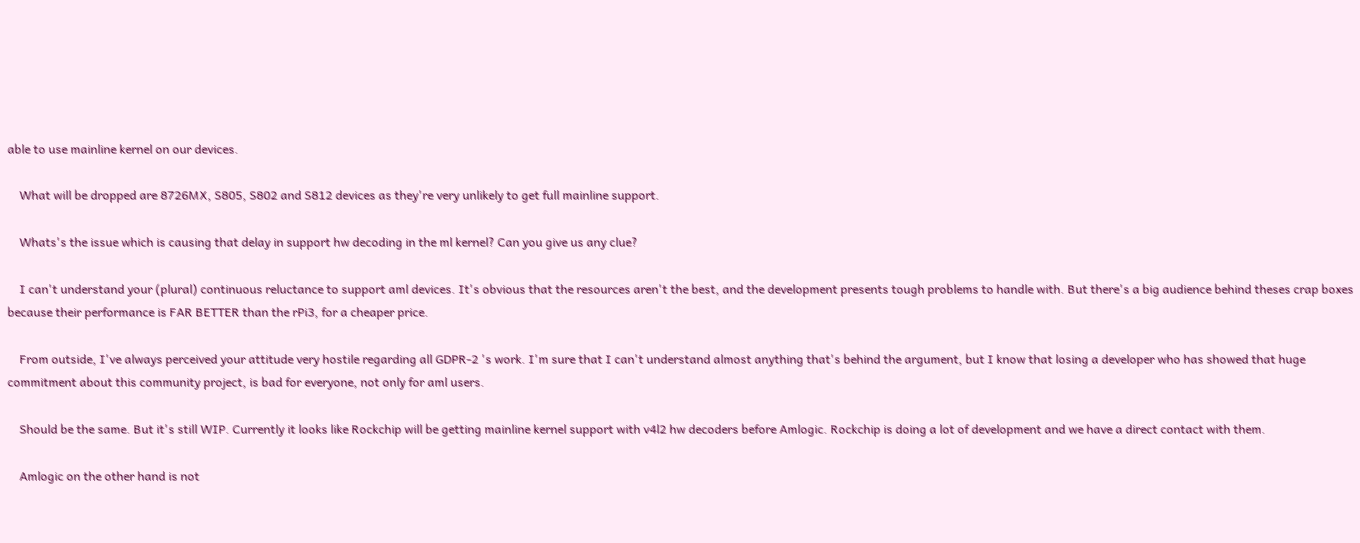able to use mainline kernel on our devices.

    What will be dropped are 8726MX, S805, S802 and S812 devices as they're very unlikely to get full mainline support.

    Whats's the issue which is causing that delay in support hw decoding in the ml kernel? Can you give us any clue?

    I can't understand your (plural) continuous reluctance to support aml devices. It's obvious that the resources aren't the best, and the development presents tough problems to handle with. But there's a big audience behind theses crap boxes because their performance is FAR BETTER than the rPi3, for a cheaper price.

    From outside, I've always perceived your attitude very hostile regarding all GDPR-2 's work. I'm sure that I can't understand almost anything that's behind the argument, but I know that losing a developer who has showed that huge commitment about this community project, is bad for everyone, not only for aml users.

    Should be the same. But it's still WIP. Currently it looks like Rockchip will be getting mainline kernel support with v4l2 hw decoders before Amlogic. Rockchip is doing a lot of development and we have a direct contact with them.

    Amlogic on the other hand is not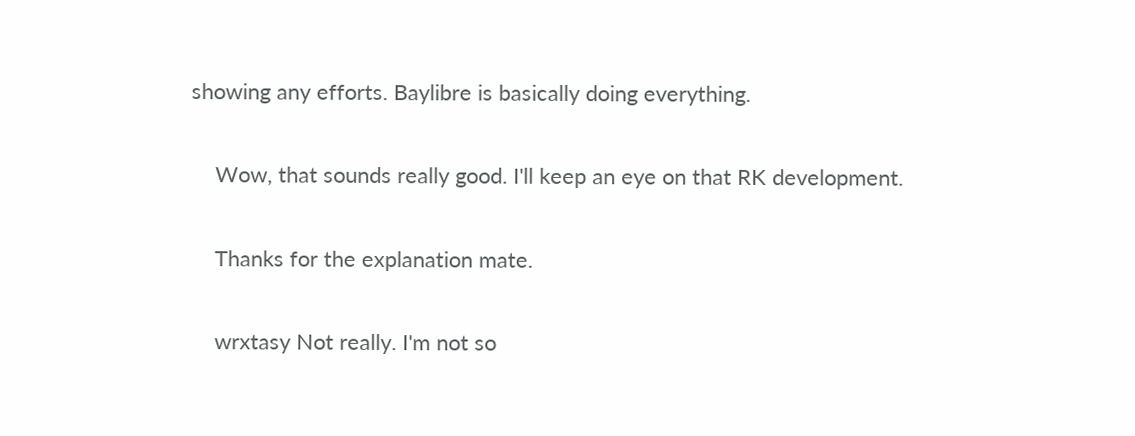showing any efforts. Baylibre is basically doing everything.

    Wow, that sounds really good. I'll keep an eye on that RK development.

    Thanks for the explanation mate.

    wrxtasy Not really. I'm not so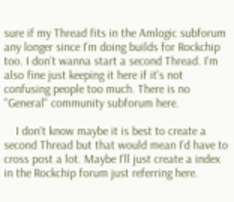sure if my Thread fits in the Amlogic subforum any longer since I'm doing builds for Rockchip too. I don't wanna start a second Thread. I'm also fine just keeping it here if it's not confusing people too much. There is no "General" community subforum here.

    I don't know maybe it is best to create a second Thread but that would mean I'd have to cross post a lot. Maybe I'll just create a index in the Rockchip forum just referring here.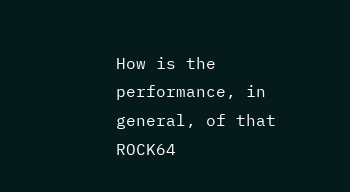How is the performance, in general, of that ROCK64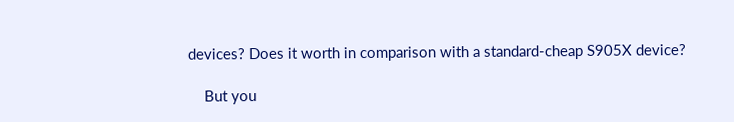devices? Does it worth in comparison with a standard-cheap S905X device?

    But you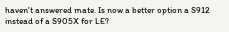haven't answered mate. Is now a better option a S912 instead of a S905X for LE?